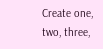Create one, two, three,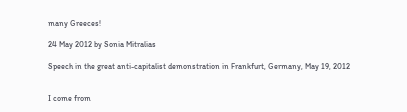many Greeces!

24 May 2012 by Sonia Mitralias

Speech in the great anti-capitalist demonstration in Frankfurt, Germany, May 19, 2012


I come from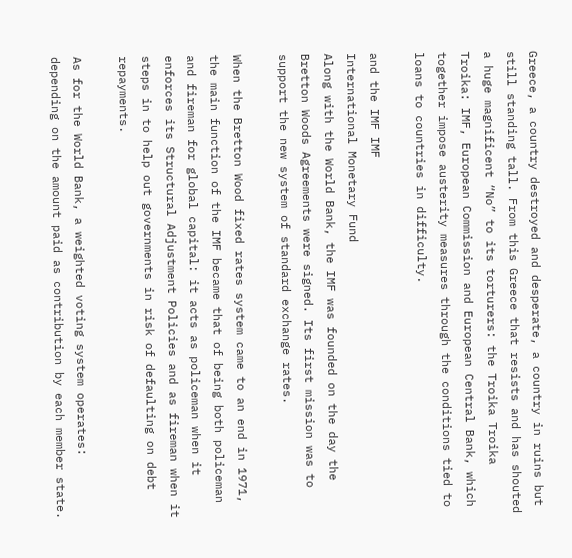Greece, a country destroyed and desperate, a country in ruins but still standing tall. From this Greece that resists and has shouted a huge magnificent “No” to its torturers: the Troika Troika Troika: IMF, European Commission and European Central Bank, which together impose austerity measures through the conditions tied to loans to countries in difficulty.

and the IMF IMF
International Monetary Fund
Along with the World Bank, the IMF was founded on the day the Bretton Woods Agreements were signed. Its first mission was to support the new system of standard exchange rates.

When the Bretton Wood fixed rates system came to an end in 1971, the main function of the IMF became that of being both policeman and fireman for global capital: it acts as policeman when it enforces its Structural Adjustment Policies and as fireman when it steps in to help out governments in risk of defaulting on debt repayments.

As for the World Bank, a weighted voting system operates: depending on the amount paid as contribution by each member state.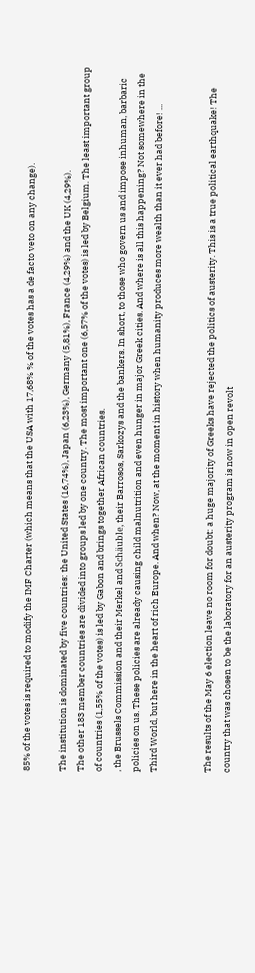85% of the votes is required to modify the IMF Charter (which means that the USA with 17,68% % of the votes has a de facto veto on any change).

The institution is dominated by five countries: the United States (16,74%), Japan (6,23%), Germany (5,81%), France (4,29%) and the UK (4,29%).
The other 183 member countries are divided into groups led by one country. The most important one (6,57% of the votes) is led by Belgium. The least important group of countries (1,55% of the votes) is led by Gabon and brings together African countries.
, the Brussels Commission and their Merkel and Schäuble, their Barrosos, Sarkozys and the bankers. In short, to those who govern us and impose inhuman, barbaric policies on us. These policies are already causing child malnutrition and even hunger in major Greek cities. And where is all this happening? Not somewhere in the Third World, but here in the heart of rich Europe. And when? Now, at the moment in history when humanity produces more wealth than it ever had before! ...


The results of the May 6 election leave no room for doubt: a huge majority of Greeks have rejected the politics of austerity. This is a true political earthquake! The country that was chosen to be the laboratory for an austerity program is now in open revolt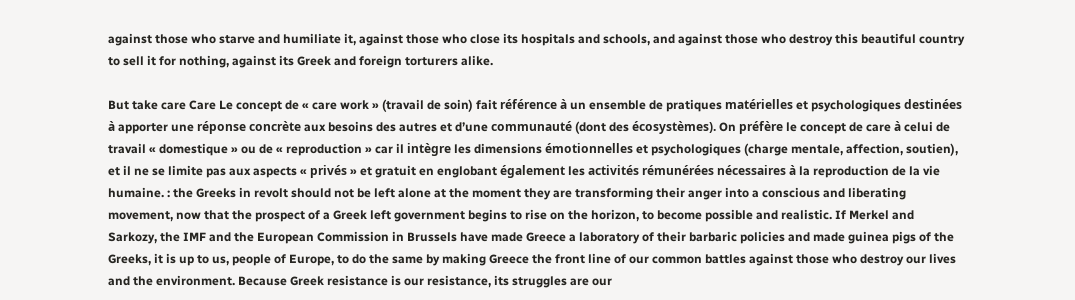against those who starve and humiliate it, against those who close its hospitals and schools, and against those who destroy this beautiful country to sell it for nothing, against its Greek and foreign torturers alike.

But take care Care Le concept de « care work » (travail de soin) fait référence à un ensemble de pratiques matérielles et psychologiques destinées à apporter une réponse concrète aux besoins des autres et d’une communauté (dont des écosystèmes). On préfère le concept de care à celui de travail « domestique » ou de « reproduction » car il intègre les dimensions émotionnelles et psychologiques (charge mentale, affection, soutien), et il ne se limite pas aux aspects « privés » et gratuit en englobant également les activités rémunérées nécessaires à la reproduction de la vie humaine. : the Greeks in revolt should not be left alone at the moment they are transforming their anger into a conscious and liberating movement, now that the prospect of a Greek left government begins to rise on the horizon, to become possible and realistic. If Merkel and Sarkozy, the IMF and the European Commission in Brussels have made Greece a laboratory of their barbaric policies and made guinea pigs of the Greeks, it is up to us, people of Europe, to do the same by making Greece the front line of our common battles against those who destroy our lives and the environment. Because Greek resistance is our resistance, its struggles are our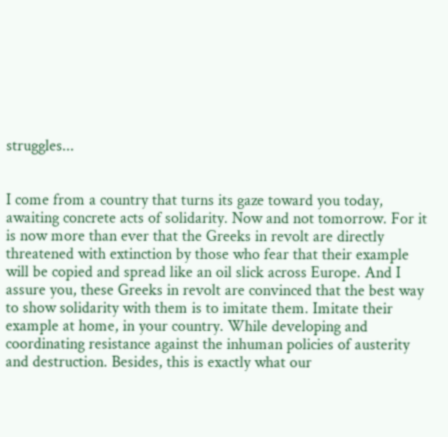struggles...


I come from a country that turns its gaze toward you today, awaiting concrete acts of solidarity. Now and not tomorrow. For it is now more than ever that the Greeks in revolt are directly threatened with extinction by those who fear that their example will be copied and spread like an oil slick across Europe. And I assure you, these Greeks in revolt are convinced that the best way to show solidarity with them is to imitate them. Imitate their example at home, in your country. While developing and coordinating resistance against the inhuman policies of austerity and destruction. Besides, this is exactly what our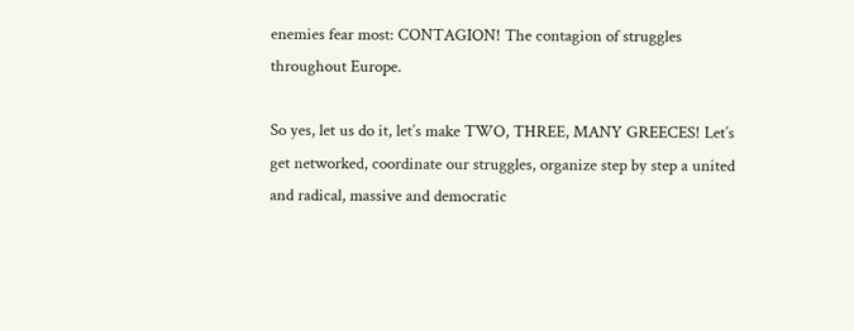enemies fear most: CONTAGION! The contagion of struggles throughout Europe.

So yes, let us do it, let’s make TWO, THREE, MANY GREECES! Let’s get networked, coordinate our struggles, organize step by step a united and radical, massive and democratic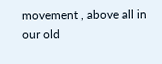movement , above all in our old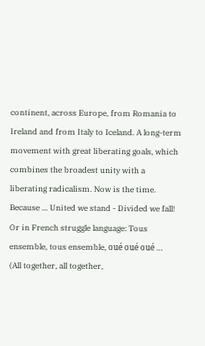continent, across Europe, from Romania to Ireland and from Italy to Iceland. A long-term movement with great liberating goals, which combines the broadest unity with a liberating radicalism. Now is the time. Because ... United we stand - Divided we fall! Or in French struggle language: Tous ensemble, tous ensemble, oué oué oué …
(All together, all together,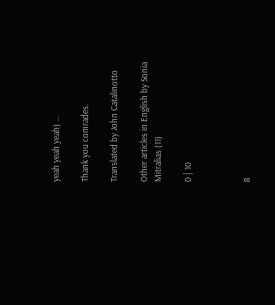yeah yeah yeah) ...

Thank you comrades.

Translated by John Catalinotto

Other articles in English by Sonia Mitralias (11)

0 | 10



8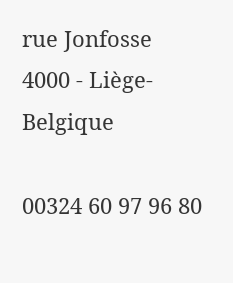rue Jonfosse
4000 - Liège- Belgique

00324 60 97 96 80